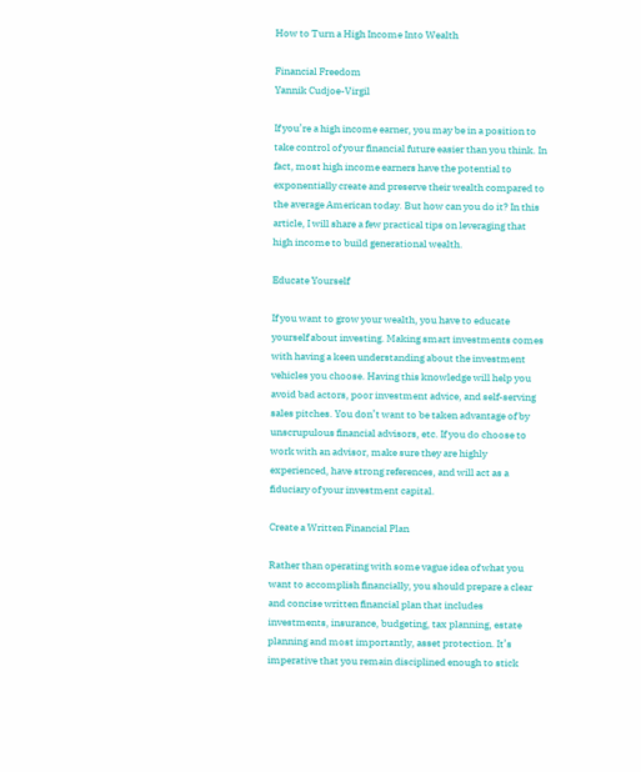How to Turn a High Income Into Wealth

Financial Freedom
Yannik Cudjoe-Virgil

If you’re a high income earner, you may be in a position to take control of your financial future easier than you think. In fact, most high income earners have the potential to exponentially create and preserve their wealth compared to the average American today. But how can you do it? In this article, I will share a few practical tips on leveraging that high income to build generational wealth.

Educate Yourself

If you want to grow your wealth, you have to educate yourself about investing. Making smart investments comes with having a keen understanding about the investment vehicles you choose. Having this knowledge will help you avoid bad actors, poor investment advice, and self-serving sales pitches. You don’t want to be taken advantage of by unscrupulous financial advisors, etc. If you do choose to work with an advisor, make sure they are highly experienced, have strong references, and will act as a fiduciary of your investment capital.

Create a Written Financial Plan

Rather than operating with some vague idea of what you want to accomplish financially, you should prepare a clear and concise written financial plan that includes investments, insurance, budgeting, tax planning, estate planning and most importantly, asset protection. It’s imperative that you remain disciplined enough to stick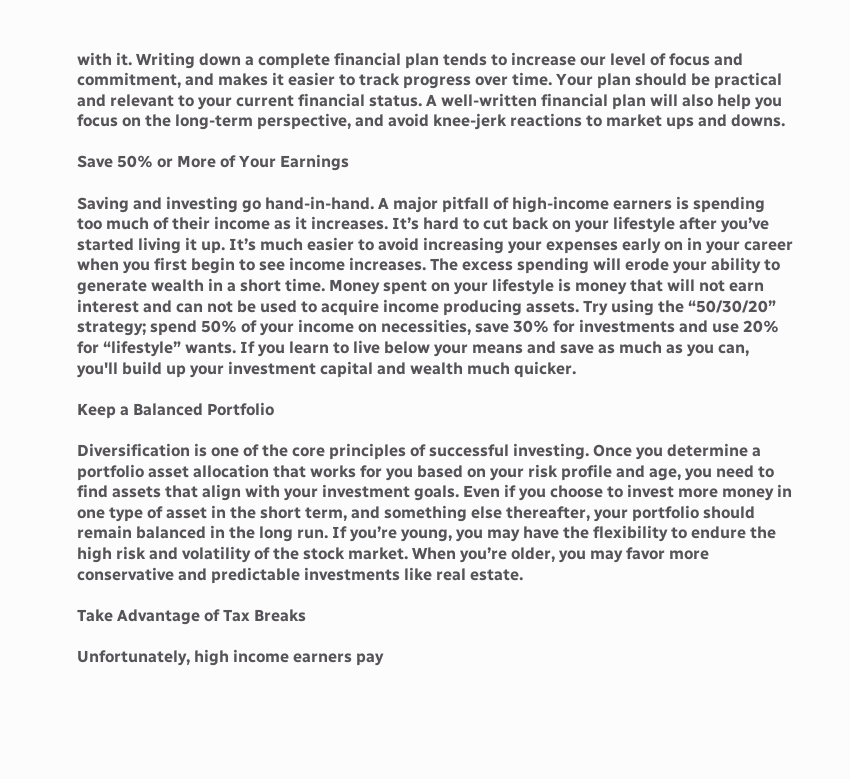with it. Writing down a complete financial plan tends to increase our level of focus and commitment, and makes it easier to track progress over time. Your plan should be practical and relevant to your current financial status. A well-written financial plan will also help you focus on the long-term perspective, and avoid knee-jerk reactions to market ups and downs.

Save 50% or More of Your Earnings

Saving and investing go hand-in-hand. A major pitfall of high-income earners is spending too much of their income as it increases. It’s hard to cut back on your lifestyle after you’ve started living it up. It’s much easier to avoid increasing your expenses early on in your career when you first begin to see income increases. The excess spending will erode your ability to generate wealth in a short time. Money spent on your lifestyle is money that will not earn interest and can not be used to acquire income producing assets. Try using the “50/30/20” strategy; spend 50% of your income on necessities, save 30% for investments and use 20% for “lifestyle” wants. If you learn to live below your means and save as much as you can, you'll build up your investment capital and wealth much quicker.

Keep a Balanced Portfolio

Diversification is one of the core principles of successful investing. Once you determine a portfolio asset allocation that works for you based on your risk profile and age, you need to find assets that align with your investment goals. Even if you choose to invest more money in one type of asset in the short term, and something else thereafter, your portfolio should remain balanced in the long run. If you’re young, you may have the flexibility to endure the high risk and volatility of the stock market. When you’re older, you may favor more conservative and predictable investments like real estate.

Take Advantage of Tax Breaks

Unfortunately, high income earners pay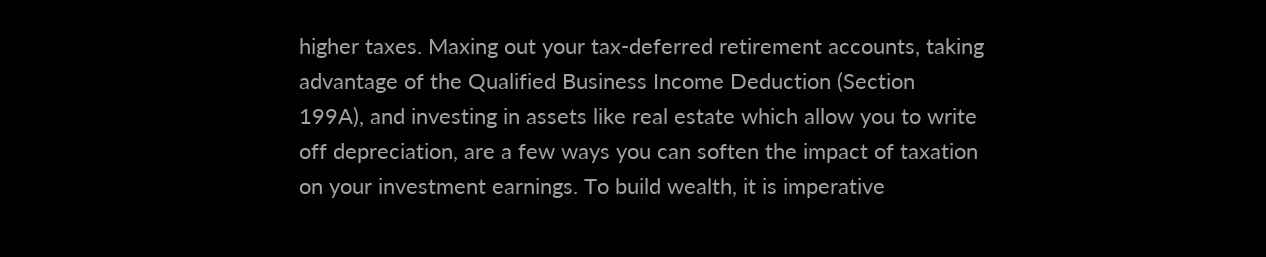higher taxes. Maxing out your tax-deferred retirement accounts, taking advantage of the Qualified Business Income Deduction (Section 199A), and investing in assets like real estate which allow you to write off depreciation, are a few ways you can soften the impact of taxation on your investment earnings. To build wealth, it is imperative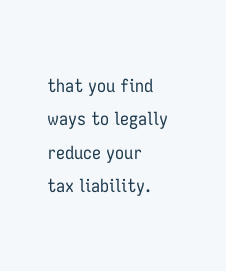that you find ways to legally reduce your tax liability.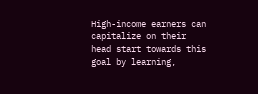High-income earners can capitalize on their head start towards this goal by learning,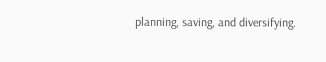planning, saving, and diversifying.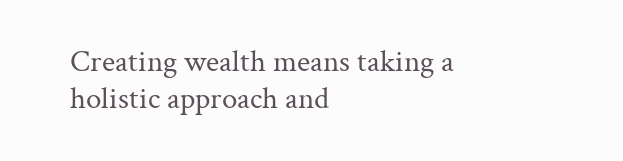Creating wealth means taking a holistic approach and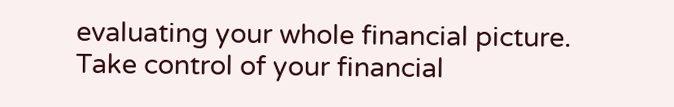evaluating your whole financial picture. Take control of your financial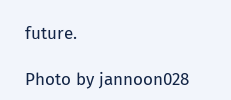future.

Photo by jannoon028